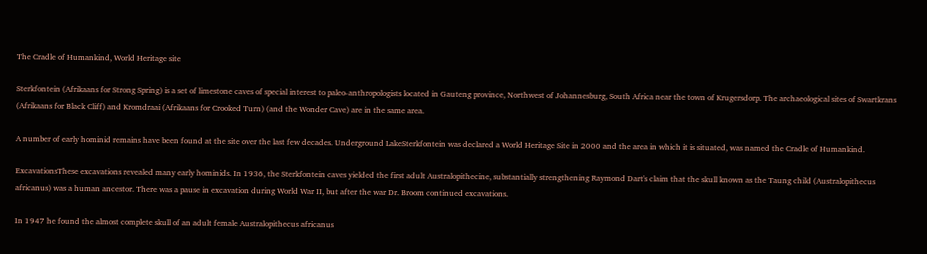The Cradle of Humankind, World Heritage site

Sterkfontein (Afrikaans for Strong Spring) is a set of limestone caves of special interest to paleo-anthropologists located in Gauteng province, Northwest of Johannesburg, South Africa near the town of Krugersdorp. The archaeological sites of Swartkrans (Afrikaans for Black Cliff) and Kromdraai (Afrikaans for Crooked Turn) (and the Wonder Cave) are in the same area.

A number of early hominid remains have been found at the site over the last few decades. Underground LakeSterkfontein was declared a World Heritage Site in 2000 and the area in which it is situated, was named the Cradle of Humankind.

ExcavationsThese excavations revealed many early hominids. In 1936, the Sterkfontein caves yielded the first adult Australopithecine, substantially strengthening Raymond Dart's claim that the skull known as the Taung child (Australopithecus africanus) was a human ancestor. There was a pause in excavation during World War II, but after the war Dr. Broom continued excavations.

In 1947 he found the almost complete skull of an adult female Australopithecus africanus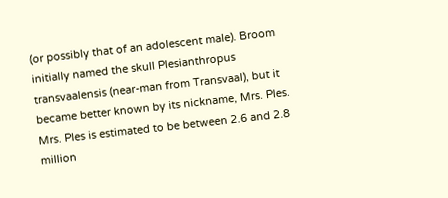(or possibly that of an adolescent male). Broom initially named the skull Plesianthropus transvaalensis (near-man from Transvaal), but it became better known by its nickname, Mrs. Ples. Mrs. Ples is estimated to be between 2.6 and 2.8 million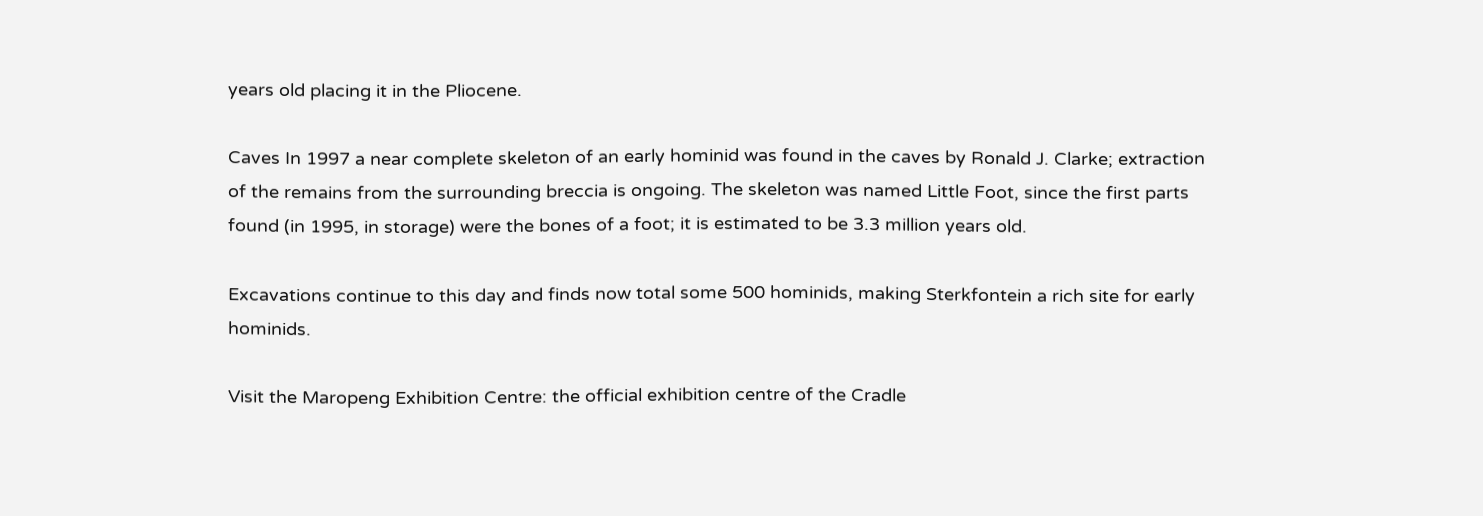years old placing it in the Pliocene.

Caves In 1997 a near complete skeleton of an early hominid was found in the caves by Ronald J. Clarke; extraction of the remains from the surrounding breccia is ongoing. The skeleton was named Little Foot, since the first parts found (in 1995, in storage) were the bones of a foot; it is estimated to be 3.3 million years old.

Excavations continue to this day and finds now total some 500 hominids, making Sterkfontein a rich site for early hominids.

Visit the Maropeng Exhibition Centre: the official exhibition centre of the Cradle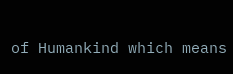of Humankind which means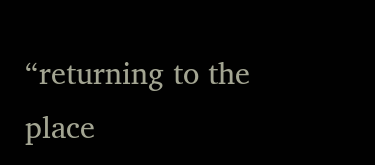“returning to the place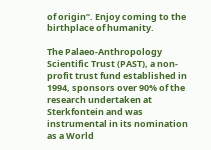of origin”. Enjoy coming to the birthplace of humanity.

The Palaeo-Anthropology Scientific Trust (PAST), a non-profit trust fund established in 1994, sponsors over 90% of the research undertaken at Sterkfontein and was instrumental in its nomination as a World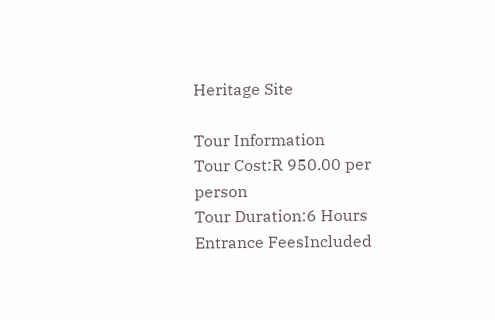Heritage Site

Tour Information
Tour Cost:R 950.00 per person
Tour Duration:6 Hours
Entrance FeesIncluded